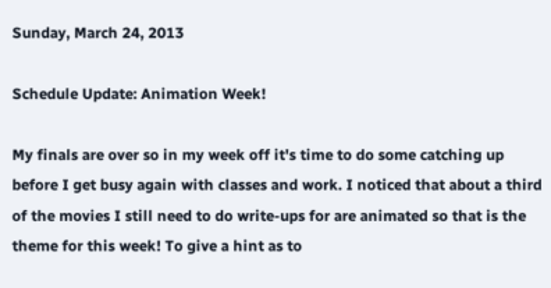Sunday, March 24, 2013

Schedule Update: Animation Week!

My finals are over so in my week off it's time to do some catching up before I get busy again with classes and work. I noticed that about a third of the movies I still need to do write-ups for are animated so that is the theme for this week! To give a hint as to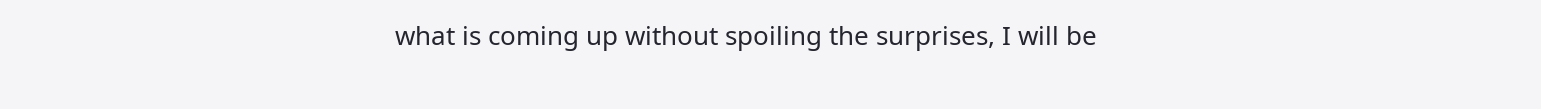what is coming up without spoiling the surprises, I will be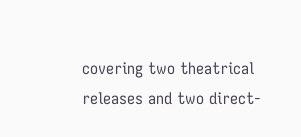covering two theatrical releases and two direct-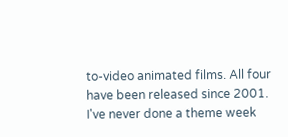to-video animated films. All four have been released since 2001. I've never done a theme week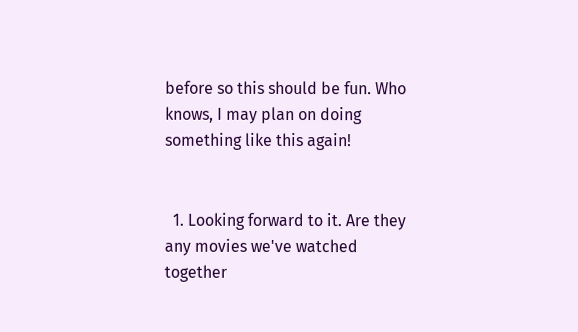before so this should be fun. Who knows, I may plan on doing something like this again!


  1. Looking forward to it. Are they any movies we've watched together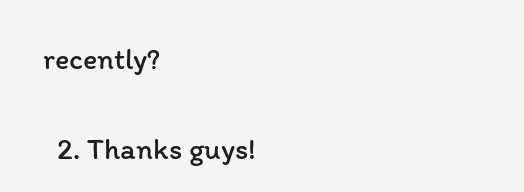recently?

  2. Thanks guys!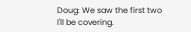Doug: We saw the first two I'll be covering.